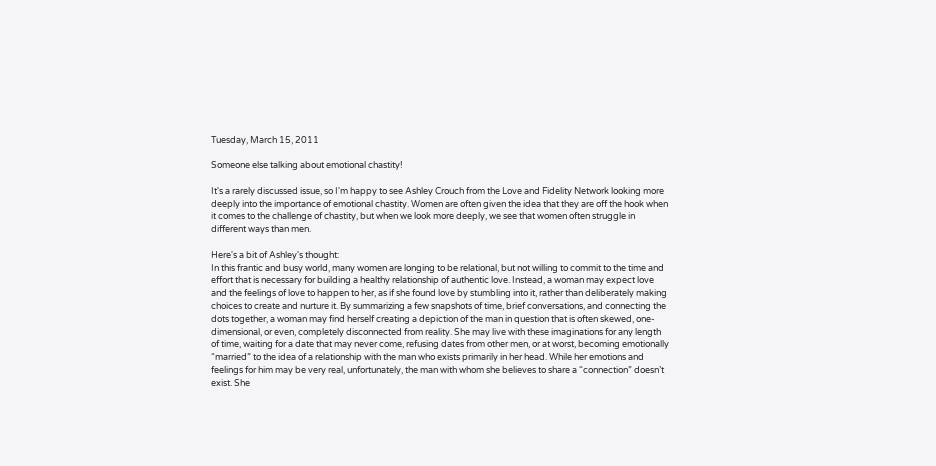Tuesday, March 15, 2011

Someone else talking about emotional chastity!

It's a rarely discussed issue, so I'm happy to see Ashley Crouch from the Love and Fidelity Network looking more deeply into the importance of emotional chastity. Women are often given the idea that they are off the hook when it comes to the challenge of chastity, but when we look more deeply, we see that women often struggle in different ways than men.

Here's a bit of Ashley's thought:
In this frantic and busy world, many women are longing to be relational, but not willing to commit to the time and effort that is necessary for building a healthy relationship of authentic love. Instead, a woman may expect love and the feelings of love to happen to her, as if she found love by stumbling into it, rather than deliberately making choices to create and nurture it. By summarizing a few snapshots of time, brief conversations, and connecting the dots together, a woman may find herself creating a depiction of the man in question that is often skewed, one-dimensional, or even, completely disconnected from reality. She may live with these imaginations for any length of time, waiting for a date that may never come, refusing dates from other men, or at worst, becoming emotionally “married” to the idea of a relationship with the man who exists primarily in her head. While her emotions and feelings for him may be very real, unfortunately, the man with whom she believes to share a “connection” doesn’t exist. She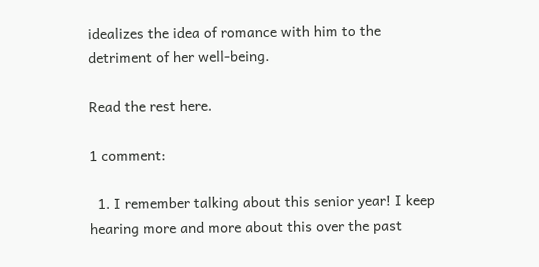idealizes the idea of romance with him to the detriment of her well-being.

Read the rest here.

1 comment:

  1. I remember talking about this senior year! I keep hearing more and more about this over the past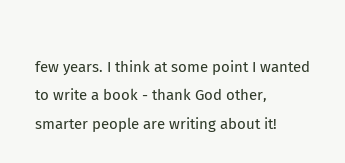few years. I think at some point I wanted to write a book - thank God other, smarter people are writing about it!